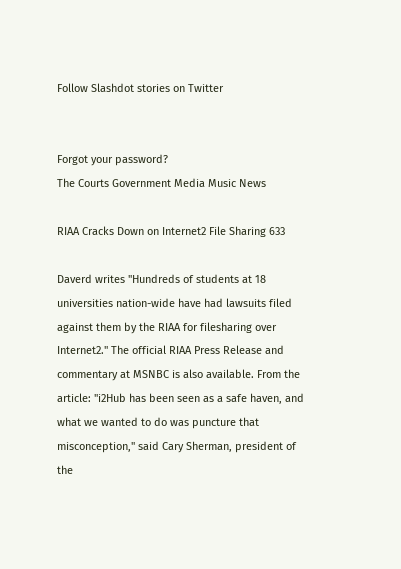Follow Slashdot stories on Twitter


Forgot your password?
The Courts Government Media Music News

RIAA Cracks Down on Internet2 File Sharing 633

Daverd writes "Hundreds of students at 18 universities nation-wide have had lawsuits filed against them by the RIAA for filesharing over Internet2." The official RIAA Press Release and commentary at MSNBC is also available. From the article: "i2Hub has been seen as a safe haven, and what we wanted to do was puncture that misconception," said Cary Sherman, president of the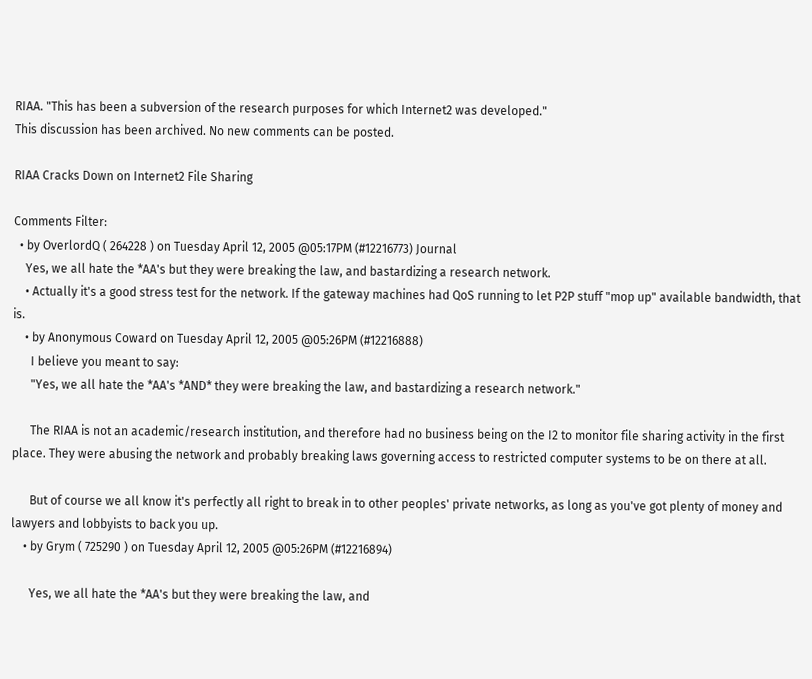RIAA. "This has been a subversion of the research purposes for which Internet2 was developed."
This discussion has been archived. No new comments can be posted.

RIAA Cracks Down on Internet2 File Sharing

Comments Filter:
  • by OverlordQ ( 264228 ) on Tuesday April 12, 2005 @05:17PM (#12216773) Journal
    Yes, we all hate the *AA's but they were breaking the law, and bastardizing a research network.
    • Actually it's a good stress test for the network. If the gateway machines had QoS running to let P2P stuff "mop up" available bandwidth, that is.
    • by Anonymous Coward on Tuesday April 12, 2005 @05:26PM (#12216888)
      I believe you meant to say:
      "Yes, we all hate the *AA's *AND* they were breaking the law, and bastardizing a research network."

      The RIAA is not an academic/research institution, and therefore had no business being on the I2 to monitor file sharing activity in the first place. They were abusing the network and probably breaking laws governing access to restricted computer systems to be on there at all.

      But of course we all know it's perfectly all right to break in to other peoples' private networks, as long as you've got plenty of money and lawyers and lobbyists to back you up.
    • by Grym ( 725290 ) on Tuesday April 12, 2005 @05:26PM (#12216894)

      Yes, we all hate the *AA's but they were breaking the law, and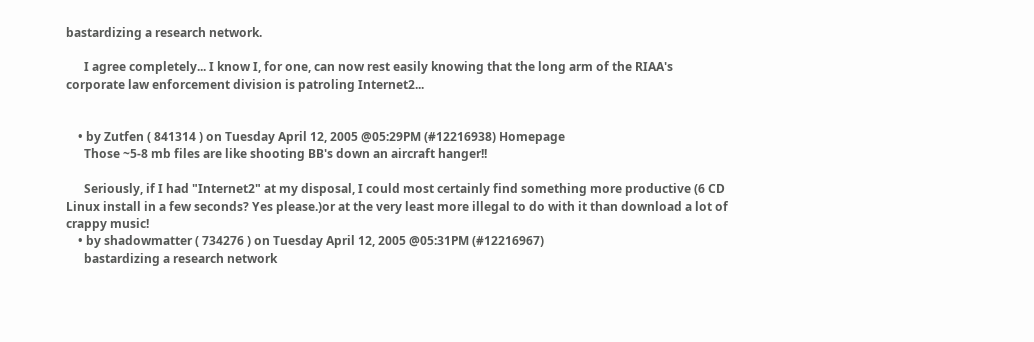bastardizing a research network.

      I agree completely... I know I, for one, can now rest easily knowing that the long arm of the RIAA's corporate law enforcement division is patroling Internet2...


    • by Zutfen ( 841314 ) on Tuesday April 12, 2005 @05:29PM (#12216938) Homepage
      Those ~5-8 mb files are like shooting BB's down an aircraft hanger!!

      Seriously, if I had "Internet2" at my disposal, I could most certainly find something more productive (6 CD Linux install in a few seconds? Yes please.)or at the very least more illegal to do with it than download a lot of crappy music!
    • by shadowmatter ( 734276 ) on Tuesday April 12, 2005 @05:31PM (#12216967)
      bastardizing a research network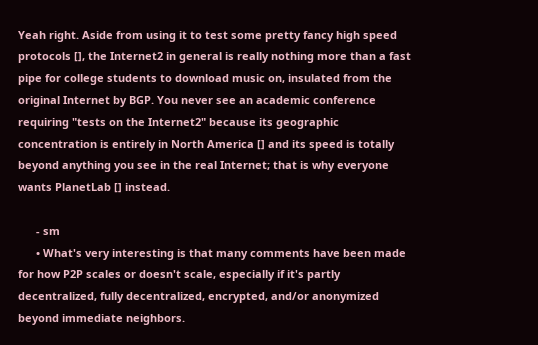Yeah right. Aside from using it to test some pretty fancy high speed protocols [], the Internet2 in general is really nothing more than a fast pipe for college students to download music on, insulated from the original Internet by BGP. You never see an academic conference requiring "tests on the Internet2" because its geographic concentration is entirely in North America [] and its speed is totally beyond anything you see in the real Internet; that is why everyone wants PlanetLab [] instead.

      - sm
      • What's very interesting is that many comments have been made for how P2P scales or doesn't scale, especially if it's partly decentralized, fully decentralized, encrypted, and/or anonymized beyond immediate neighbors.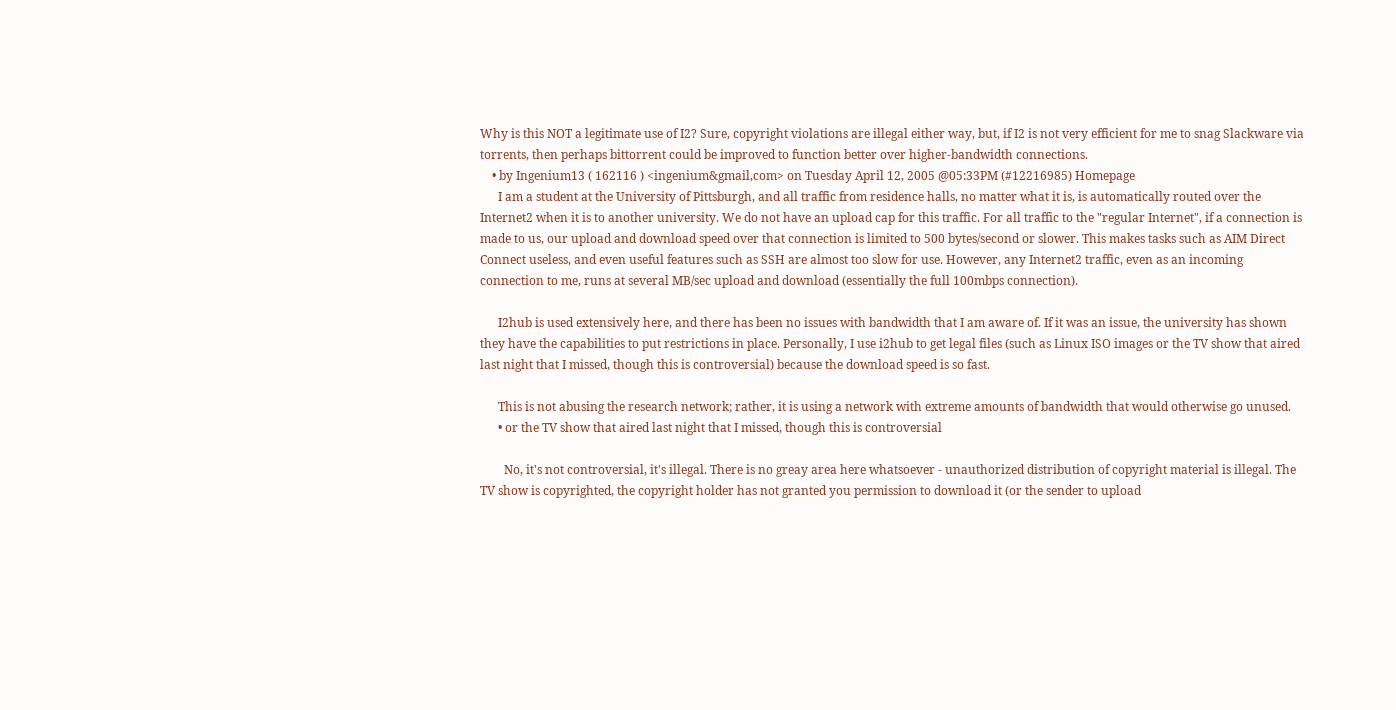Why is this NOT a legitimate use of I2? Sure, copyright violations are illegal either way, but, if I2 is not very efficient for me to snag Slackware via torrents, then perhaps bittorrent could be improved to function better over higher-bandwidth connections.
    • by Ingenium13 ( 162116 ) <ingenium&gmail,com> on Tuesday April 12, 2005 @05:33PM (#12216985) Homepage
      I am a student at the University of Pittsburgh, and all traffic from residence halls, no matter what it is, is automatically routed over the Internet2 when it is to another university. We do not have an upload cap for this traffic. For all traffic to the "regular Internet", if a connection is made to us, our upload and download speed over that connection is limited to 500 bytes/second or slower. This makes tasks such as AIM Direct Connect useless, and even useful features such as SSH are almost too slow for use. However, any Internet2 traffic, even as an incoming connection to me, runs at several MB/sec upload and download (essentially the full 100mbps connection).

      I2hub is used extensively here, and there has been no issues with bandwidth that I am aware of. If it was an issue, the university has shown they have the capabilities to put restrictions in place. Personally, I use i2hub to get legal files (such as Linux ISO images or the TV show that aired last night that I missed, though this is controversial) because the download speed is so fast.

      This is not abusing the research network; rather, it is using a network with extreme amounts of bandwidth that would otherwise go unused.
      • or the TV show that aired last night that I missed, though this is controversial

        No, it's not controversial, it's illegal. There is no greay area here whatsoever - unauthorized distribution of copyright material is illegal. The TV show is copyrighted, the copyright holder has not granted you permission to download it (or the sender to upload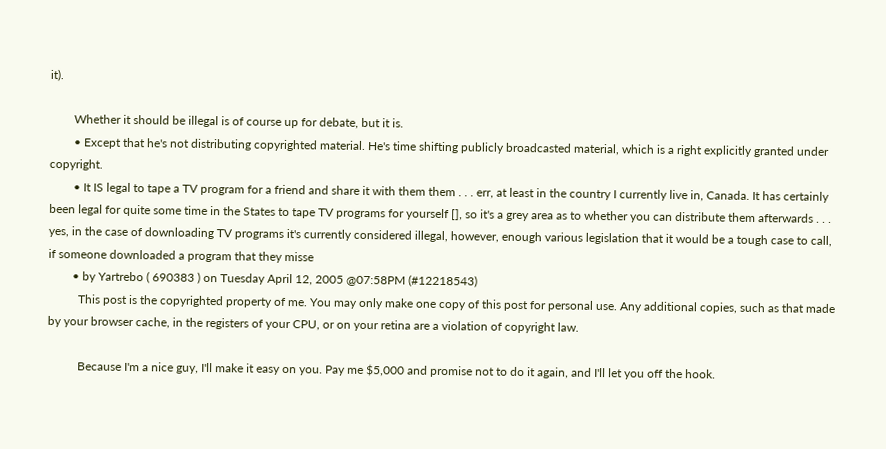it).

        Whether it should be illegal is of course up for debate, but it is.
        • Except that he's not distributing copyrighted material. He's time shifting publicly broadcasted material, which is a right explicitly granted under copyright.
        • It IS legal to tape a TV program for a friend and share it with them them . . . err, at least in the country I currently live in, Canada. It has certainly been legal for quite some time in the States to tape TV programs for yourself [], so it's a grey area as to whether you can distribute them afterwards . . . yes, in the case of downloading TV programs it's currently considered illegal, however, enough various legislation that it would be a tough case to call, if someone downloaded a program that they misse
        • by Yartrebo ( 690383 ) on Tuesday April 12, 2005 @07:58PM (#12218543)
          This post is the copyrighted property of me. You may only make one copy of this post for personal use. Any additional copies, such as that made by your browser cache, in the registers of your CPU, or on your retina are a violation of copyright law.

          Because I'm a nice guy, I'll make it easy on you. Pay me $5,000 and promise not to do it again, and I'll let you off the hook.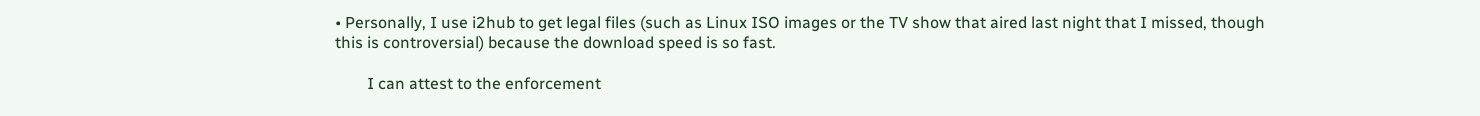• Personally, I use i2hub to get legal files (such as Linux ISO images or the TV show that aired last night that I missed, though this is controversial) because the download speed is so fast.

        I can attest to the enforcement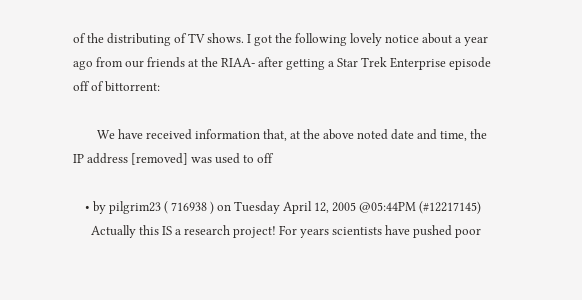of the distributing of TV shows. I got the following lovely notice about a year ago from our friends at the RIAA- after getting a Star Trek Enterprise episode off of bittorrent:

        We have received information that, at the above noted date and time, the IP address [removed] was used to off

    • by pilgrim23 ( 716938 ) on Tuesday April 12, 2005 @05:44PM (#12217145)
      Actually this IS a research project! For years scientists have pushed poor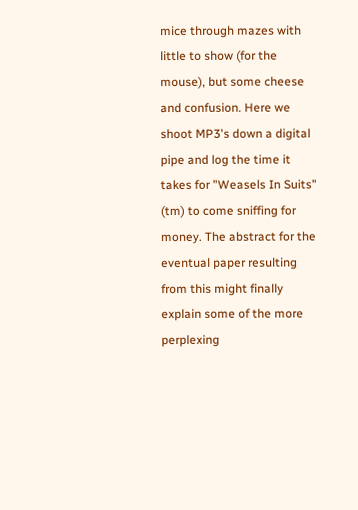mice through mazes with little to show (for the mouse), but some cheese and confusion. Here we shoot MP3's down a digital pipe and log the time it takes for "Weasels In Suits" (tm) to come sniffing for money. The abstract for the eventual paper resulting from this might finally explain some of the more perplexing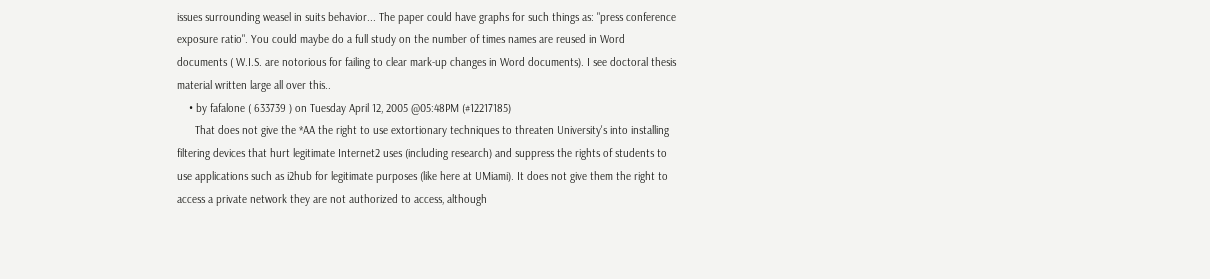issues surrounding weasel in suits behavior... The paper could have graphs for such things as: "press conference exposure ratio". You could maybe do a full study on the number of times names are reused in Word documents ( W.I.S. are notorious for failing to clear mark-up changes in Word documents). I see doctoral thesis material written large all over this..
    • by fafalone ( 633739 ) on Tuesday April 12, 2005 @05:48PM (#12217185)
      That does not give the *AA the right to use extortionary techniques to threaten University's into installing filtering devices that hurt legitimate Internet2 uses (including research) and suppress the rights of students to use applications such as i2hub for legitimate purposes (like here at UMiami). It does not give them the right to access a private network they are not authorized to access, although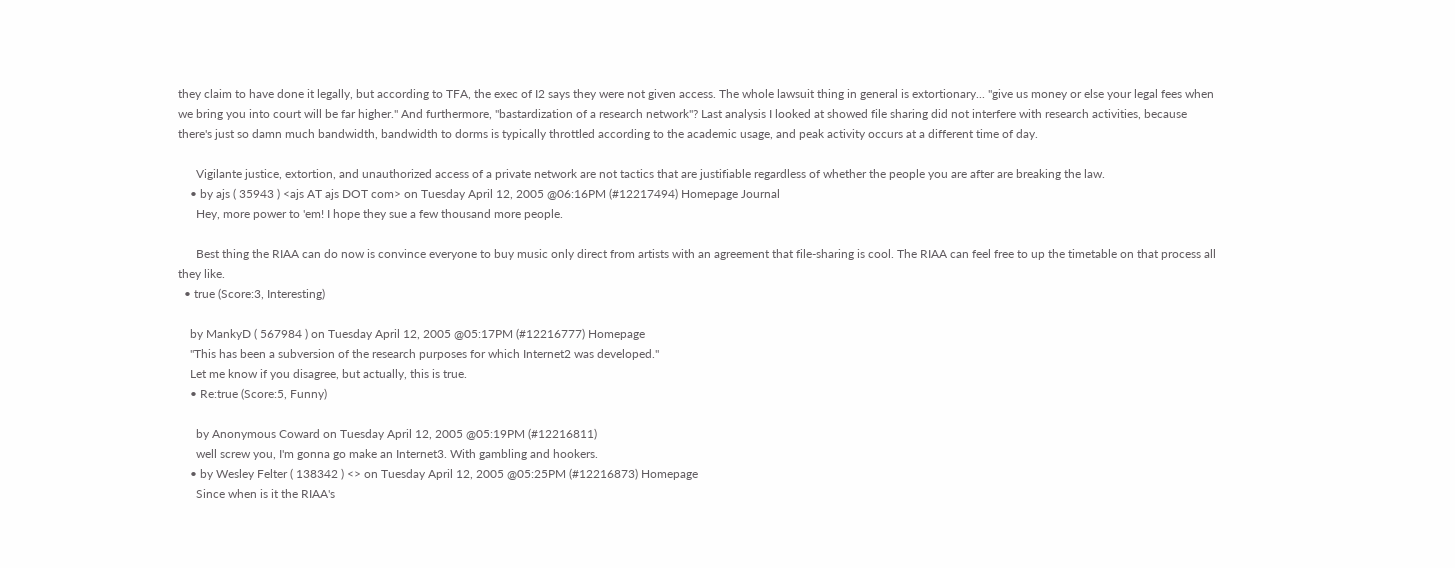they claim to have done it legally, but according to TFA, the exec of I2 says they were not given access. The whole lawsuit thing in general is extortionary... "give us money or else your legal fees when we bring you into court will be far higher." And furthermore, "bastardization of a research network"? Last analysis I looked at showed file sharing did not interfere with research activities, because there's just so damn much bandwidth, bandwidth to dorms is typically throttled according to the academic usage, and peak activity occurs at a different time of day.

      Vigilante justice, extortion, and unauthorized access of a private network are not tactics that are justifiable regardless of whether the people you are after are breaking the law.
    • by ajs ( 35943 ) <ajs AT ajs DOT com> on Tuesday April 12, 2005 @06:16PM (#12217494) Homepage Journal
      Hey, more power to 'em! I hope they sue a few thousand more people.

      Best thing the RIAA can do now is convince everyone to buy music only direct from artists with an agreement that file-sharing is cool. The RIAA can feel free to up the timetable on that process all they like.
  • true (Score:3, Interesting)

    by MankyD ( 567984 ) on Tuesday April 12, 2005 @05:17PM (#12216777) Homepage
    "This has been a subversion of the research purposes for which Internet2 was developed."
    Let me know if you disagree, but actually, this is true.
    • Re:true (Score:5, Funny)

      by Anonymous Coward on Tuesday April 12, 2005 @05:19PM (#12216811)
      well screw you, I'm gonna go make an Internet3. With gambling and hookers.
    • by Wesley Felter ( 138342 ) <> on Tuesday April 12, 2005 @05:25PM (#12216873) Homepage
      Since when is it the RIAA's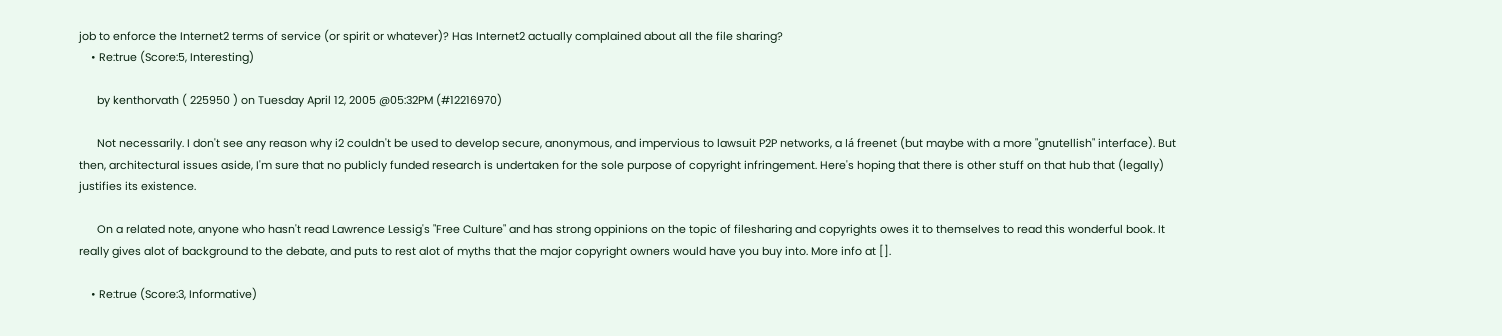job to enforce the Internet2 terms of service (or spirit or whatever)? Has Internet2 actually complained about all the file sharing?
    • Re:true (Score:5, Interesting)

      by kenthorvath ( 225950 ) on Tuesday April 12, 2005 @05:32PM (#12216970)

      Not necessarily. I don't see any reason why i2 couldn't be used to develop secure, anonymous, and impervious to lawsuit P2P networks, a lá freenet (but maybe with a more "gnutellish" interface). But then, architectural issues aside, I'm sure that no publicly funded research is undertaken for the sole purpose of copyright infringement. Here's hoping that there is other stuff on that hub that (legally) justifies its existence.

      On a related note, anyone who hasn't read Lawrence Lessig's "Free Culture" and has strong oppinions on the topic of filesharing and copyrights owes it to themselves to read this wonderful book. It really gives alot of background to the debate, and puts to rest alot of myths that the major copyright owners would have you buy into. More info at [].

    • Re:true (Score:3, Informative)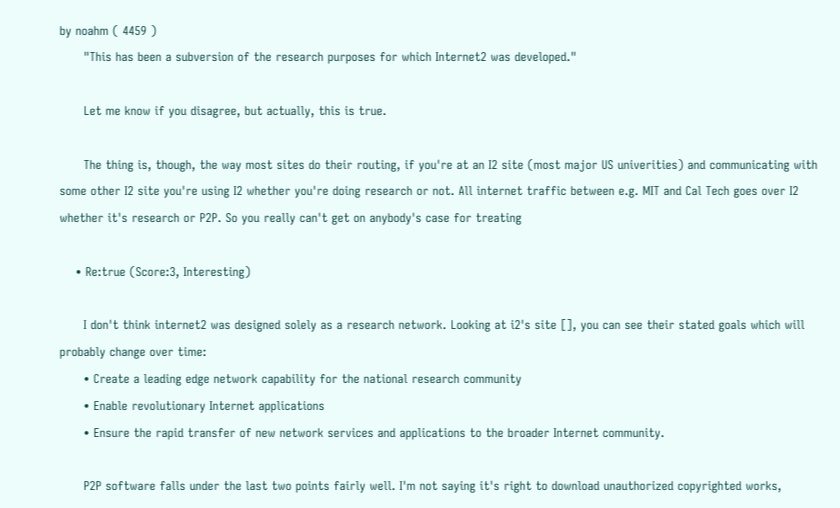by noahm ( 4459 )
      "This has been a subversion of the research purposes for which Internet2 was developed."

      Let me know if you disagree, but actually, this is true.

      The thing is, though, the way most sites do their routing, if you're at an I2 site (most major US univerities) and communicating with some other I2 site you're using I2 whether you're doing research or not. All internet traffic between e.g. MIT and Cal Tech goes over I2 whether it's research or P2P. So you really can't get on anybody's case for treating

    • Re:true (Score:3, Interesting)

      I don't think internet2 was designed solely as a research network. Looking at i2's site [], you can see their stated goals which will probably change over time:
      • Create a leading edge network capability for the national research community
      • Enable revolutionary Internet applications
      • Ensure the rapid transfer of new network services and applications to the broader Internet community.

      P2P software falls under the last two points fairly well. I'm not saying it's right to download unauthorized copyrighted works,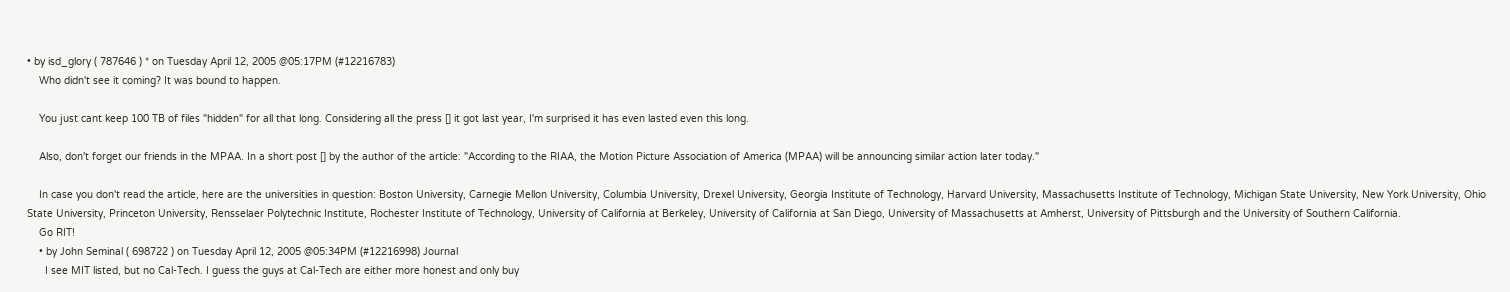• by isd_glory ( 787646 ) * on Tuesday April 12, 2005 @05:17PM (#12216783)
    Who didn't see it coming? It was bound to happen.

    You just cant keep 100 TB of files "hidden" for all that long. Considering all the press [] it got last year, I'm surprised it has even lasted even this long.

    Also, don't forget our friends in the MPAA. In a short post [] by the author of the article: "According to the RIAA, the Motion Picture Association of America (MPAA) will be announcing similar action later today."

    In case you don't read the article, here are the universities in question: Boston University, Carnegie Mellon University, Columbia University, Drexel University, Georgia Institute of Technology, Harvard University, Massachusetts Institute of Technology, Michigan State University, New York University, Ohio State University, Princeton University, Rensselaer Polytechnic Institute, Rochester Institute of Technology, University of California at Berkeley, University of California at San Diego, University of Massachusetts at Amherst, University of Pittsburgh and the University of Southern California.
    Go RIT!
    • by John Seminal ( 698722 ) on Tuesday April 12, 2005 @05:34PM (#12216998) Journal
      I see MIT listed, but no Cal-Tech. I guess the guys at Cal-Tech are either more honest and only buy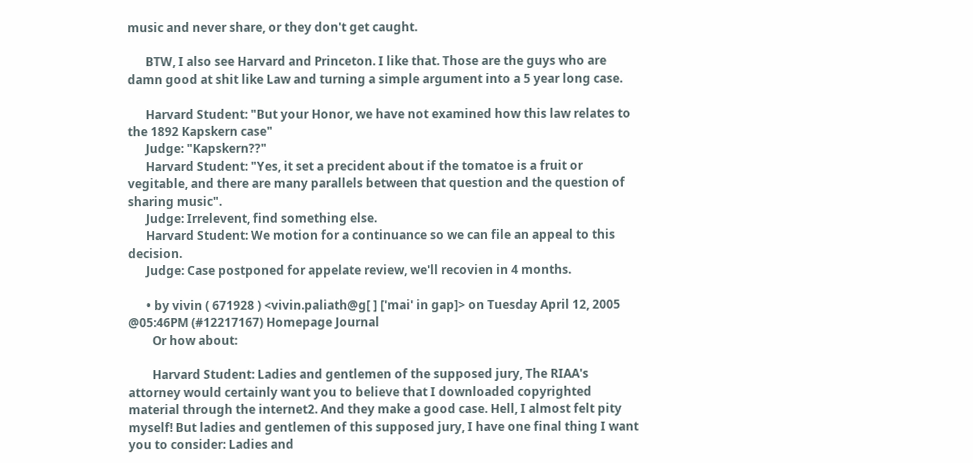music and never share, or they don't get caught.

      BTW, I also see Harvard and Princeton. I like that. Those are the guys who are damn good at shit like Law and turning a simple argument into a 5 year long case.

      Harvard Student: "But your Honor, we have not examined how this law relates to the 1892 Kapskern case"
      Judge: "Kapskern??"
      Harvard Student: "Yes, it set a precident about if the tomatoe is a fruit or vegitable, and there are many parallels between that question and the question of sharing music".
      Judge: Irrelevent, find something else.
      Harvard Student: We motion for a continuance so we can file an appeal to this decision.
      Judge: Case postponed for appelate review, we'll recovien in 4 months.

      • by vivin ( 671928 ) <vivin.paliath@g[ ] ['mai' in gap]> on Tuesday April 12, 2005 @05:46PM (#12217167) Homepage Journal
        Or how about:

        Harvard Student: Ladies and gentlemen of the supposed jury, The RIAA's attorney would certainly want you to believe that I downloaded copyrighted material through the internet2. And they make a good case. Hell, I almost felt pity myself! But ladies and gentlemen of this supposed jury, I have one final thing I want you to consider: Ladies and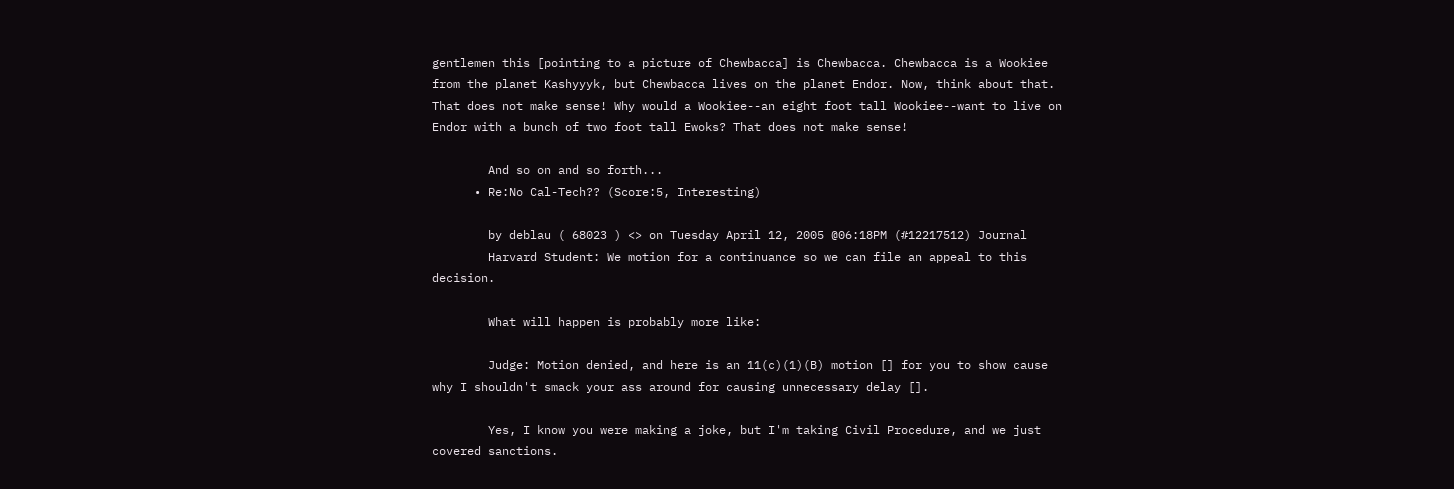gentlemen this [pointing to a picture of Chewbacca] is Chewbacca. Chewbacca is a Wookiee from the planet Kashyyyk, but Chewbacca lives on the planet Endor. Now, think about that. That does not make sense! Why would a Wookiee--an eight foot tall Wookiee--want to live on Endor with a bunch of two foot tall Ewoks? That does not make sense!

        And so on and so forth...
      • Re:No Cal-Tech?? (Score:5, Interesting)

        by deblau ( 68023 ) <> on Tuesday April 12, 2005 @06:18PM (#12217512) Journal
        Harvard Student: We motion for a continuance so we can file an appeal to this decision.

        What will happen is probably more like:

        Judge: Motion denied, and here is an 11(c)(1)(B) motion [] for you to show cause why I shouldn't smack your ass around for causing unnecessary delay [].

        Yes, I know you were making a joke, but I'm taking Civil Procedure, and we just covered sanctions.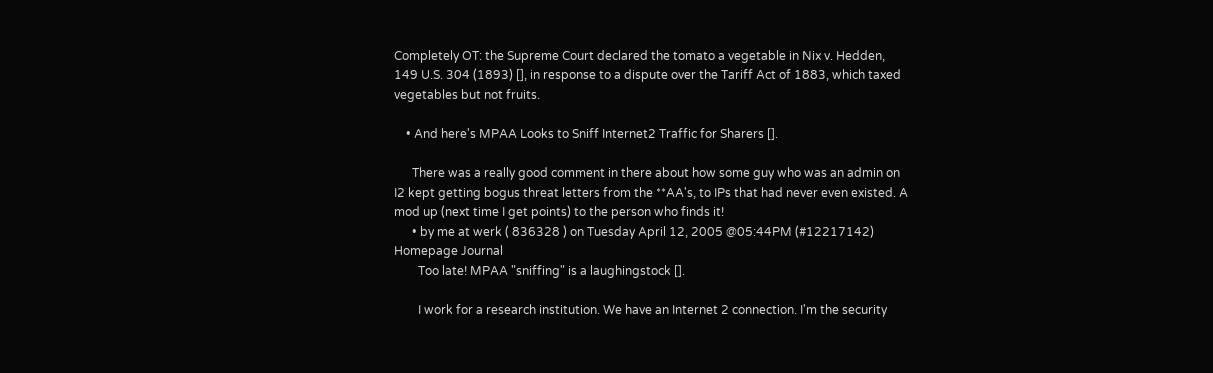Completely OT: the Supreme Court declared the tomato a vegetable in Nix v. Hedden, 149 U.S. 304 (1893) [], in response to a dispute over the Tariff Act of 1883, which taxed vegetables but not fruits.

    • And here's MPAA Looks to Sniff Internet2 Traffic for Sharers [].

      There was a really good comment in there about how some guy who was an admin on I2 kept getting bogus threat letters from the **AA's, to IPs that had never even existed. A mod up (next time I get points) to the person who finds it!
      • by me at werk ( 836328 ) on Tuesday April 12, 2005 @05:44PM (#12217142) Homepage Journal
        Too late! MPAA "sniffing" is a laughingstock [].

        I work for a research institution. We have an Internet 2 connection. I'm the security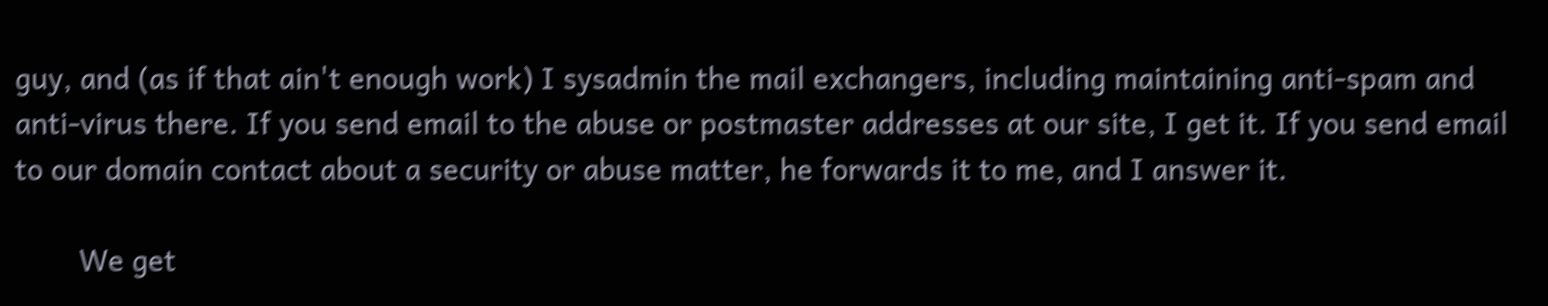guy, and (as if that ain't enough work) I sysadmin the mail exchangers, including maintaining anti-spam and anti-virus there. If you send email to the abuse or postmaster addresses at our site, I get it. If you send email to our domain contact about a security or abuse matter, he forwards it to me, and I answer it.

        We get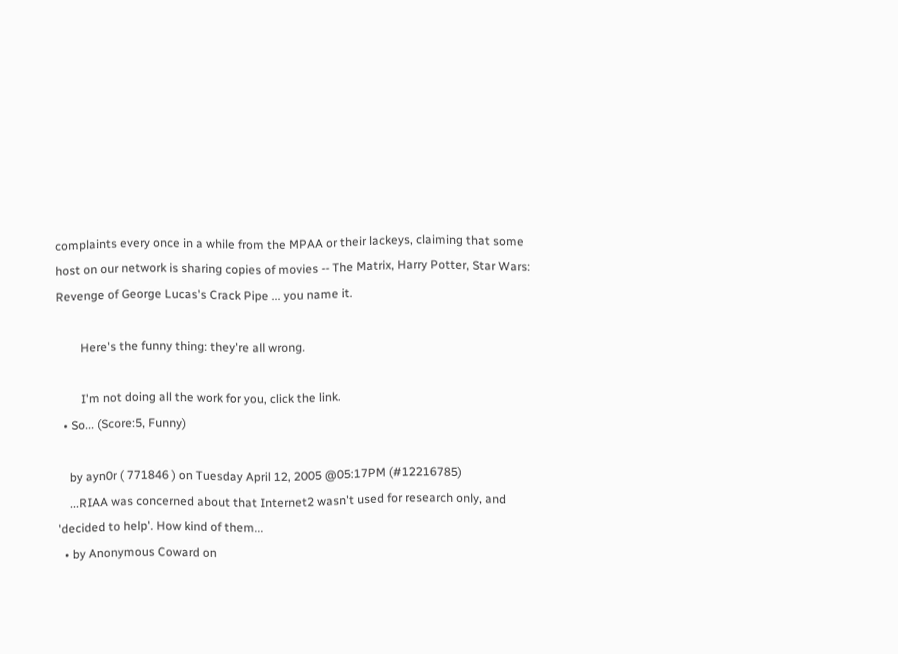complaints every once in a while from the MPAA or their lackeys, claiming that some host on our network is sharing copies of movies -- The Matrix, Harry Potter, Star Wars: Revenge of George Lucas's Crack Pipe ... you name it.

        Here's the funny thing: they're all wrong.

        I'm not doing all the work for you, click the link.
  • So... (Score:5, Funny)

    by ayn0r ( 771846 ) on Tuesday April 12, 2005 @05:17PM (#12216785)
    ...RIAA was concerned about that Internet2 wasn't used for research only, and 'decided to help'. How kind of them...
  • by Anonymous Coward on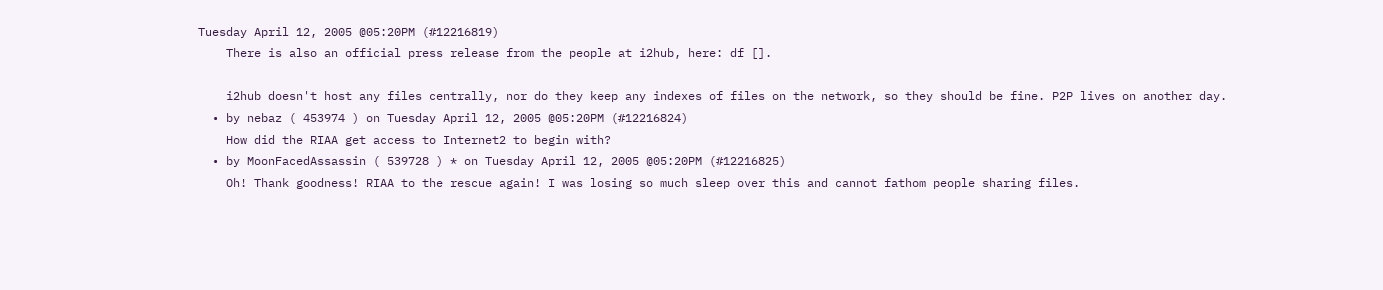Tuesday April 12, 2005 @05:20PM (#12216819)
    There is also an official press release from the people at i2hub, here: df [].

    i2hub doesn't host any files centrally, nor do they keep any indexes of files on the network, so they should be fine. P2P lives on another day.
  • by nebaz ( 453974 ) on Tuesday April 12, 2005 @05:20PM (#12216824)
    How did the RIAA get access to Internet2 to begin with?
  • by MoonFacedAssassin ( 539728 ) * on Tuesday April 12, 2005 @05:20PM (#12216825)
    Oh! Thank goodness! RIAA to the rescue again! I was losing so much sleep over this and cannot fathom people sharing files.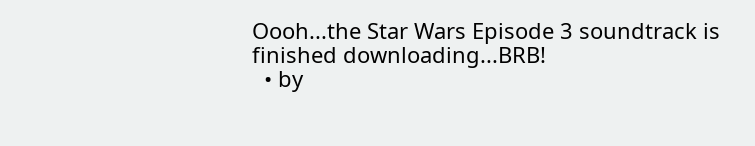Oooh...the Star Wars Episode 3 soundtrack is finished downloading...BRB!
  • by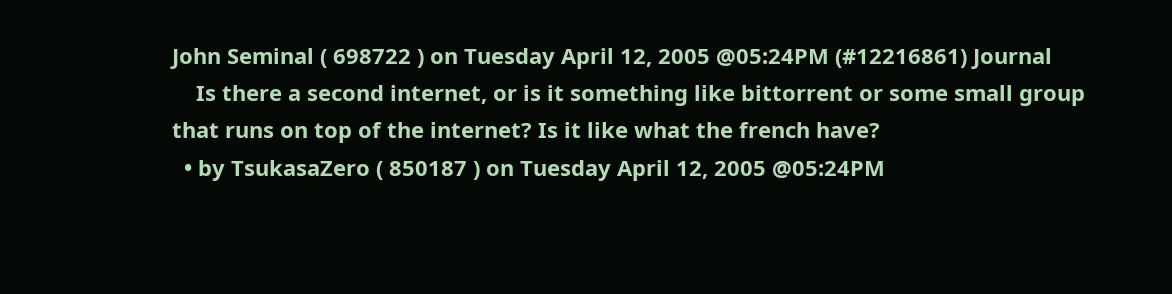John Seminal ( 698722 ) on Tuesday April 12, 2005 @05:24PM (#12216861) Journal
    Is there a second internet, or is it something like bittorrent or some small group that runs on top of the internet? Is it like what the french have?
  • by TsukasaZero ( 850187 ) on Tuesday April 12, 2005 @05:24PM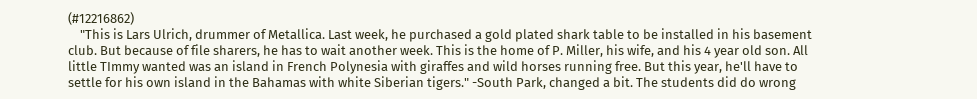(#12216862)
    "This is Lars Ulrich, drummer of Metallica. Last week, he purchased a gold plated shark table to be installed in his basement club. But because of file sharers, he has to wait another week. This is the home of P. Miller, his wife, and his 4 year old son. All little TImmy wanted was an island in French Polynesia with giraffes and wild horses running free. But this year, he'll have to settle for his own island in the Bahamas with white Siberian tigers." -South Park, changed a bit. The students did do wrong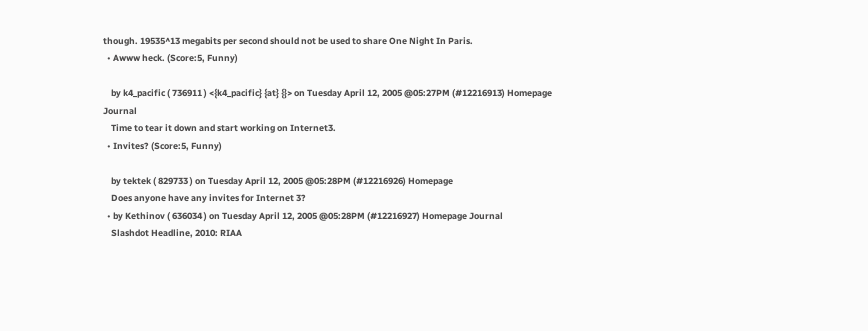though. 19535^13 megabits per second should not be used to share One Night In Paris.
  • Awww heck. (Score:5, Funny)

    by k4_pacific ( 736911 ) <{k4_pacific} {at} {}> on Tuesday April 12, 2005 @05:27PM (#12216913) Homepage Journal
    Time to tear it down and start working on Internet3.
  • Invites? (Score:5, Funny)

    by tektek ( 829733 ) on Tuesday April 12, 2005 @05:28PM (#12216926) Homepage
    Does anyone have any invites for Internet 3?
  • by Kethinov ( 636034 ) on Tuesday April 12, 2005 @05:28PM (#12216927) Homepage Journal
    Slashdot Headline, 2010: RIAA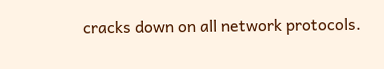cracks down on all network protocols.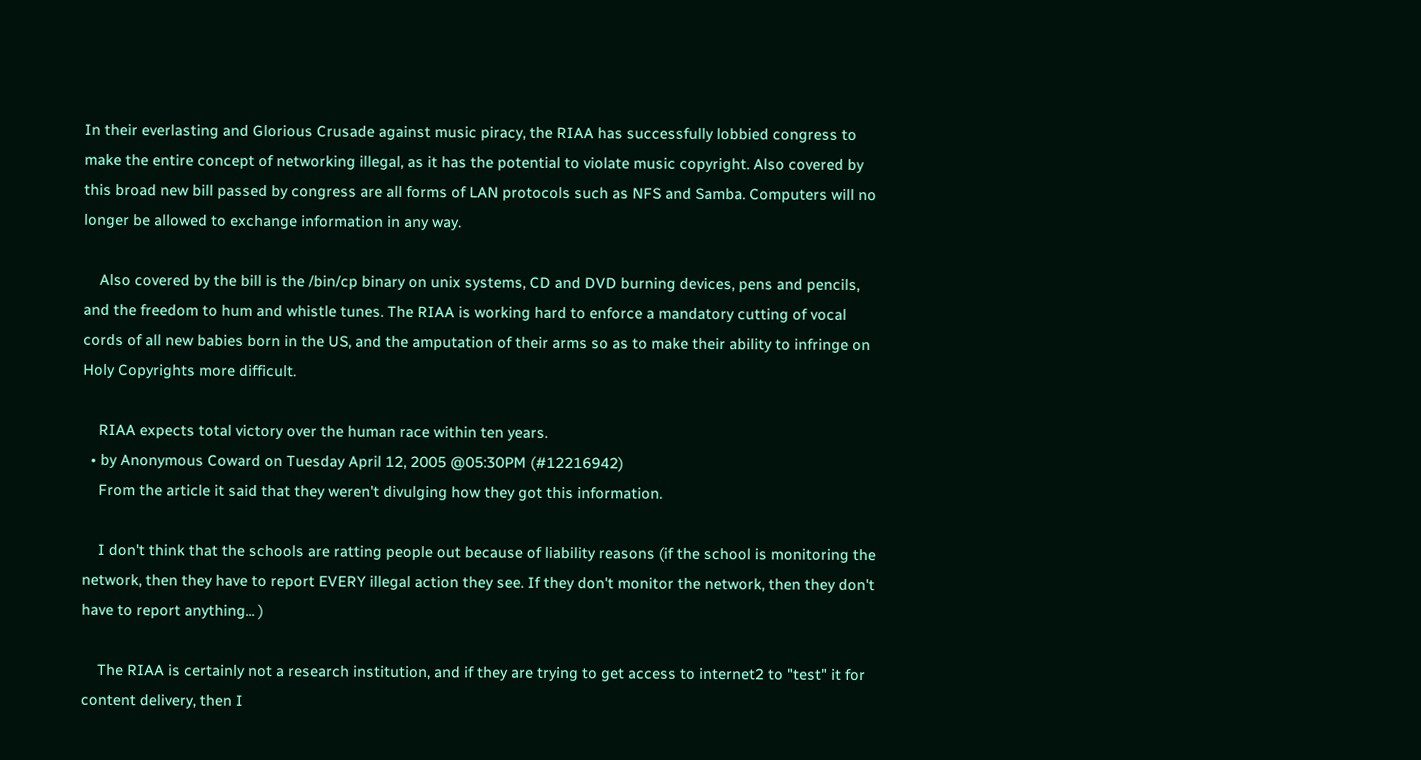In their everlasting and Glorious Crusade against music piracy, the RIAA has successfully lobbied congress to make the entire concept of networking illegal, as it has the potential to violate music copyright. Also covered by this broad new bill passed by congress are all forms of LAN protocols such as NFS and Samba. Computers will no longer be allowed to exchange information in any way.

    Also covered by the bill is the /bin/cp binary on unix systems, CD and DVD burning devices, pens and pencils, and the freedom to hum and whistle tunes. The RIAA is working hard to enforce a mandatory cutting of vocal cords of all new babies born in the US, and the amputation of their arms so as to make their ability to infringe on Holy Copyrights more difficult.

    RIAA expects total victory over the human race within ten years.
  • by Anonymous Coward on Tuesday April 12, 2005 @05:30PM (#12216942)
    From the article it said that they weren't divulging how they got this information.

    I don't think that the schools are ratting people out because of liability reasons (if the school is monitoring the network, then they have to report EVERY illegal action they see. If they don't monitor the network, then they don't have to report anything... )

    The RIAA is certainly not a research institution, and if they are trying to get access to internet2 to "test" it for content delivery, then I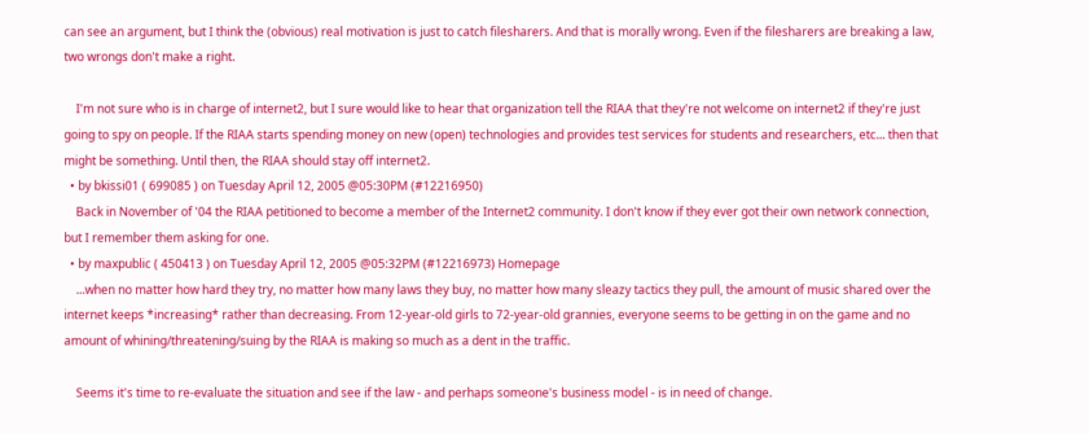can see an argument, but I think the (obvious) real motivation is just to catch filesharers. And that is morally wrong. Even if the filesharers are breaking a law, two wrongs don't make a right.

    I'm not sure who is in charge of internet2, but I sure would like to hear that organization tell the RIAA that they're not welcome on internet2 if they're just going to spy on people. If the RIAA starts spending money on new (open) technologies and provides test services for students and researchers, etc... then that might be something. Until then, the RIAA should stay off internet2.
  • by bkissi01 ( 699085 ) on Tuesday April 12, 2005 @05:30PM (#12216950)
    Back in November of '04 the RIAA petitioned to become a member of the Internet2 community. I don't know if they ever got their own network connection, but I remember them asking for one.
  • by maxpublic ( 450413 ) on Tuesday April 12, 2005 @05:32PM (#12216973) Homepage
    ...when no matter how hard they try, no matter how many laws they buy, no matter how many sleazy tactics they pull, the amount of music shared over the internet keeps *increasing* rather than decreasing. From 12-year-old girls to 72-year-old grannies, everyone seems to be getting in on the game and no amount of whining/threatening/suing by the RIAA is making so much as a dent in the traffic.

    Seems it's time to re-evaluate the situation and see if the law - and perhaps someone's business model - is in need of change.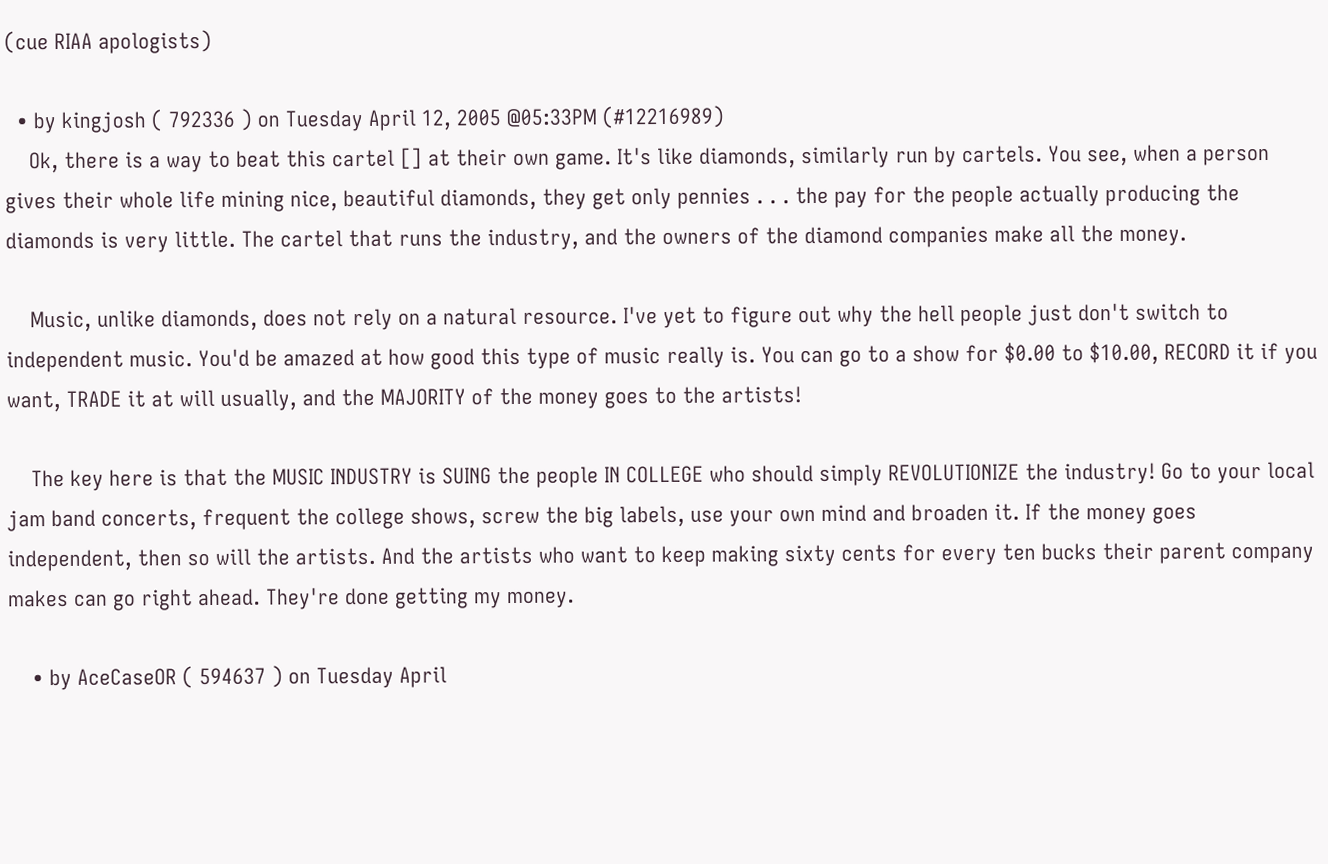(cue RIAA apologists)

  • by kingjosh ( 792336 ) on Tuesday April 12, 2005 @05:33PM (#12216989)
    Ok, there is a way to beat this cartel [] at their own game. It's like diamonds, similarly run by cartels. You see, when a person gives their whole life mining nice, beautiful diamonds, they get only pennies . . . the pay for the people actually producing the diamonds is very little. The cartel that runs the industry, and the owners of the diamond companies make all the money.

    Music, unlike diamonds, does not rely on a natural resource. I've yet to figure out why the hell people just don't switch to independent music. You'd be amazed at how good this type of music really is. You can go to a show for $0.00 to $10.00, RECORD it if you want, TRADE it at will usually, and the MAJORITY of the money goes to the artists!

    The key here is that the MUSIC INDUSTRY is SUING the people IN COLLEGE who should simply REVOLUTIONIZE the industry! Go to your local jam band concerts, frequent the college shows, screw the big labels, use your own mind and broaden it. If the money goes independent, then so will the artists. And the artists who want to keep making sixty cents for every ten bucks their parent company makes can go right ahead. They're done getting my money.

    • by AceCaseOR ( 594637 ) on Tuesday April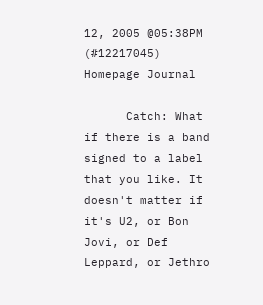12, 2005 @05:38PM (#12217045) Homepage Journal

      Catch: What if there is a band signed to a label that you like. It doesn't matter if it's U2, or Bon Jovi, or Def Leppard, or Jethro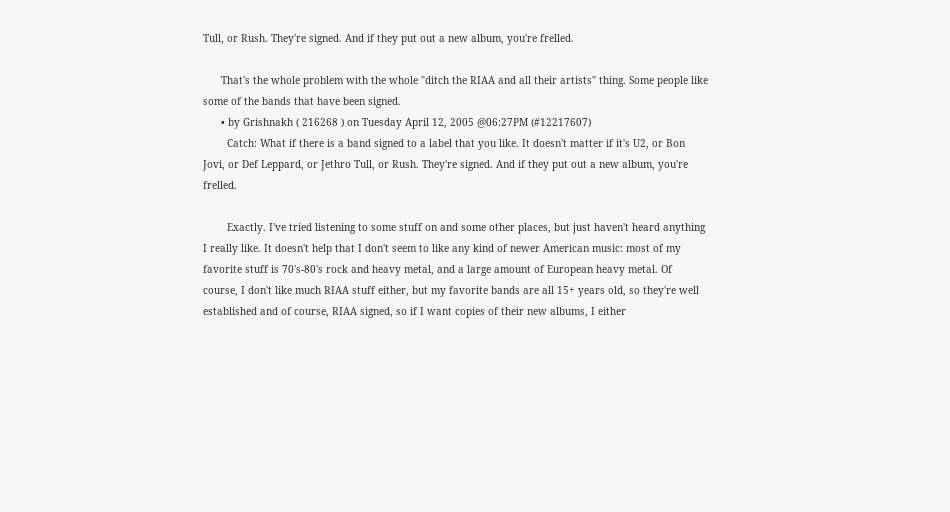Tull, or Rush. They're signed. And if they put out a new album, you're frelled.

      That's the whole problem with the whole "ditch the RIAA and all their artists" thing. Some people like some of the bands that have been signed.
      • by Grishnakh ( 216268 ) on Tuesday April 12, 2005 @06:27PM (#12217607)
        Catch: What if there is a band signed to a label that you like. It doesn't matter if it's U2, or Bon Jovi, or Def Leppard, or Jethro Tull, or Rush. They're signed. And if they put out a new album, you're frelled.

        Exactly. I've tried listening to some stuff on and some other places, but just haven't heard anything I really like. It doesn't help that I don't seem to like any kind of newer American music: most of my favorite stuff is 70's-80's rock and heavy metal, and a large amount of European heavy metal. Of course, I don't like much RIAA stuff either, but my favorite bands are all 15+ years old, so they're well established and of course, RIAA signed, so if I want copies of their new albums, I either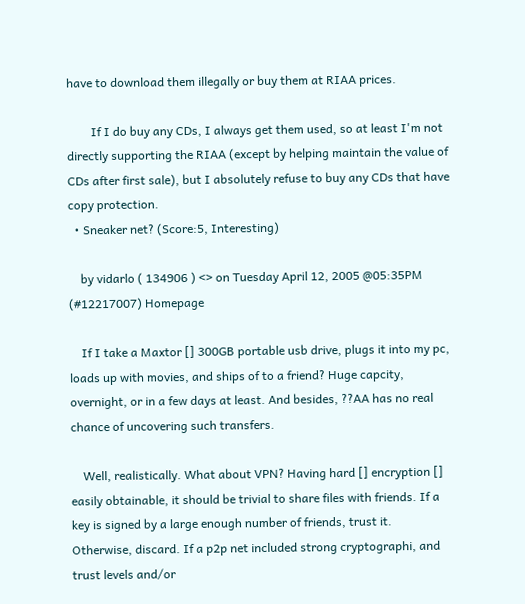have to download them illegally or buy them at RIAA prices.

        If I do buy any CDs, I always get them used, so at least I'm not directly supporting the RIAA (except by helping maintain the value of CDs after first sale), but I absolutely refuse to buy any CDs that have copy protection.
  • Sneaker net? (Score:5, Interesting)

    by vidarlo ( 134906 ) <> on Tuesday April 12, 2005 @05:35PM (#12217007) Homepage

    If I take a Maxtor [] 300GB portable usb drive, plugs it into my pc, loads up with movies, and ships of to a friend? Huge capcity, overnight, or in a few days at least. And besides, ??AA has no real chance of uncovering such transfers.

    Well, realistically. What about VPN? Having hard [] encryption [] easily obtainable, it should be trivial to share files with friends. If a key is signed by a large enough number of friends, trust it. Otherwise, discard. If a p2p net included strong cryptographi, and trust levels and/or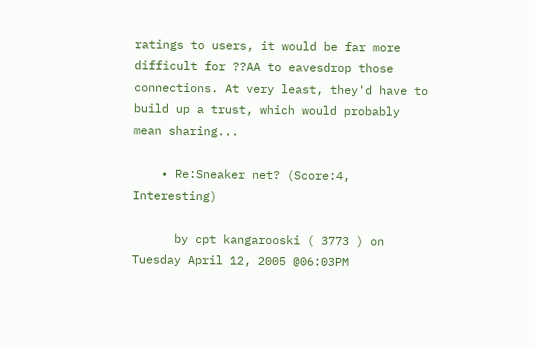ratings to users, it would be far more difficult for ??AA to eavesdrop those connections. At very least, they'd have to build up a trust, which would probably mean sharing...

    • Re:Sneaker net? (Score:4, Interesting)

      by cpt kangarooski ( 3773 ) on Tuesday April 12, 2005 @06:03PM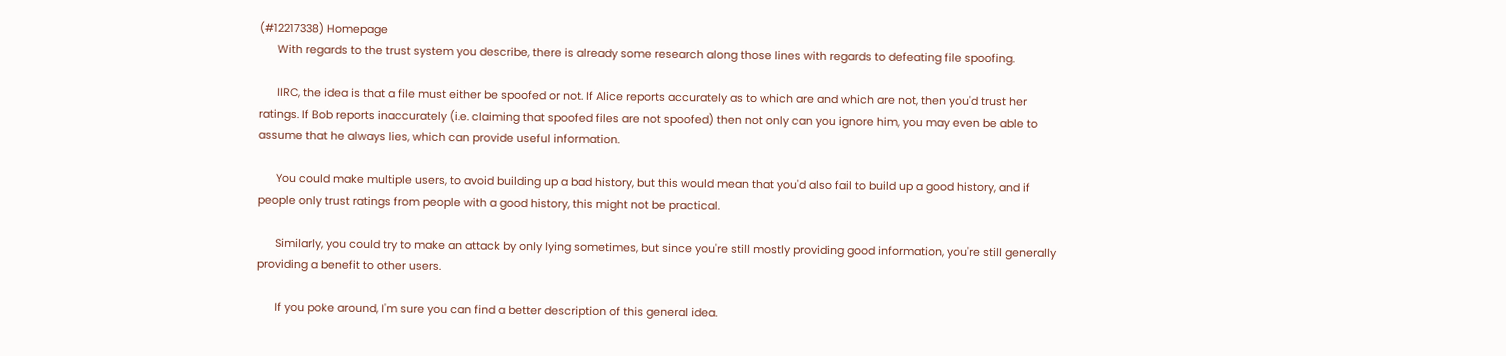(#12217338) Homepage
      With regards to the trust system you describe, there is already some research along those lines with regards to defeating file spoofing.

      IIRC, the idea is that a file must either be spoofed or not. If Alice reports accurately as to which are and which are not, then you'd trust her ratings. If Bob reports inaccurately (i.e. claiming that spoofed files are not spoofed) then not only can you ignore him, you may even be able to assume that he always lies, which can provide useful information.

      You could make multiple users, to avoid building up a bad history, but this would mean that you'd also fail to build up a good history, and if people only trust ratings from people with a good history, this might not be practical.

      Similarly, you could try to make an attack by only lying sometimes, but since you're still mostly providing good information, you're still generally providing a benefit to other users.

      If you poke around, I'm sure you can find a better description of this general idea.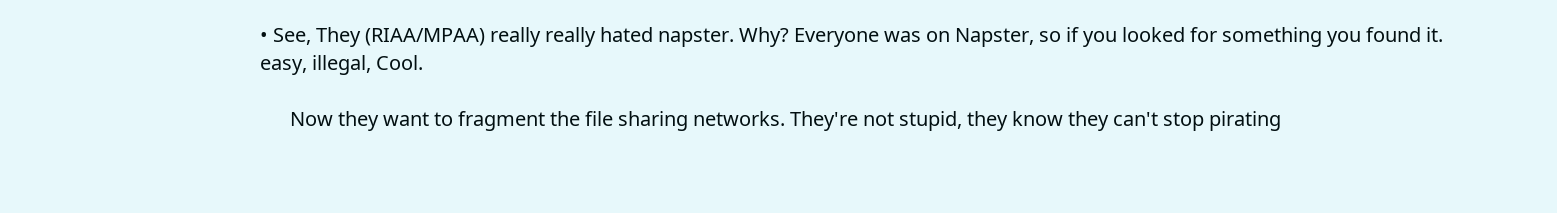• See, They (RIAA/MPAA) really really hated napster. Why? Everyone was on Napster, so if you looked for something you found it. easy, illegal, Cool.

      Now they want to fragment the file sharing networks. They're not stupid, they know they can't stop pirating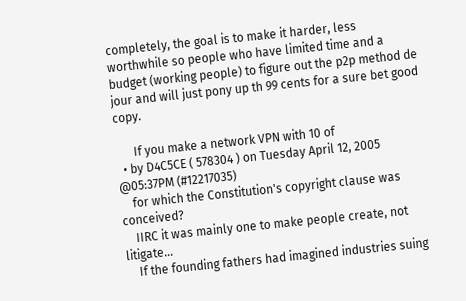completely, the goal is to make it harder, less worthwhile so people who have limited time and a budget (working people) to figure out the p2p method de jour and will just pony up th 99 cents for a sure bet good copy.

      If you make a network VPN with 10 of
  • by D4C5CE ( 578304 ) on Tuesday April 12, 2005 @05:37PM (#12217035)
    for which the Constitution's copyright clause was conceived?
    IIRC it was mainly one to make people create, not litigate...
    If the founding fathers had imagined industries suing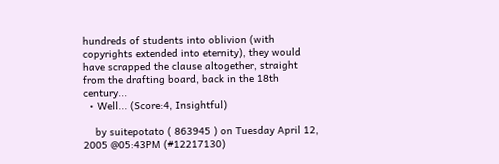hundreds of students into oblivion (with copyrights extended into eternity), they would have scrapped the clause altogether, straight from the drafting board, back in the 18th century...
  • Well... (Score:4, Insightful)

    by suitepotato ( 863945 ) on Tuesday April 12, 2005 @05:43PM (#12217130)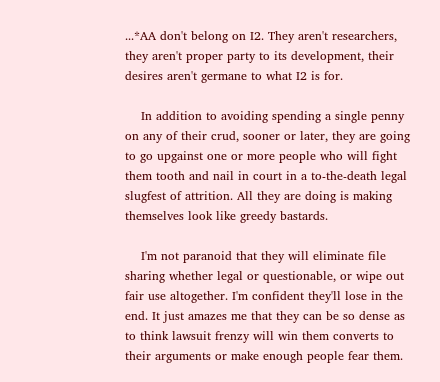...*AA don't belong on I2. They aren't researchers, they aren't proper party to its development, their desires aren't germane to what I2 is for.

    In addition to avoiding spending a single penny on any of their crud, sooner or later, they are going to go upgainst one or more people who will fight them tooth and nail in court in a to-the-death legal slugfest of attrition. All they are doing is making themselves look like greedy bastards.

    I'm not paranoid that they will eliminate file sharing whether legal or questionable, or wipe out fair use altogether. I'm confident they'll lose in the end. It just amazes me that they can be so dense as to think lawsuit frenzy will win them converts to their arguments or make enough people fear them.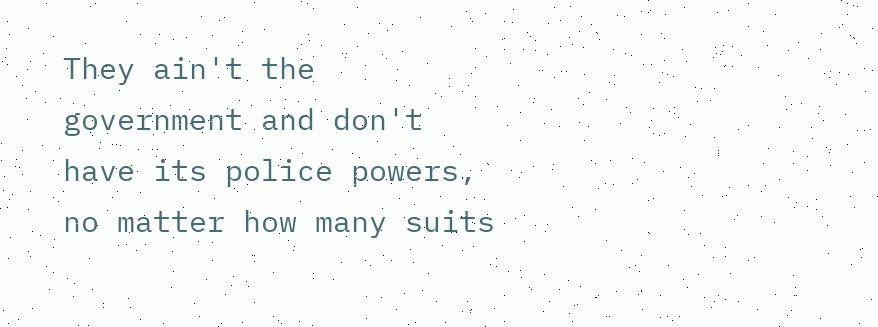They ain't the government and don't have its police powers, no matter how many suits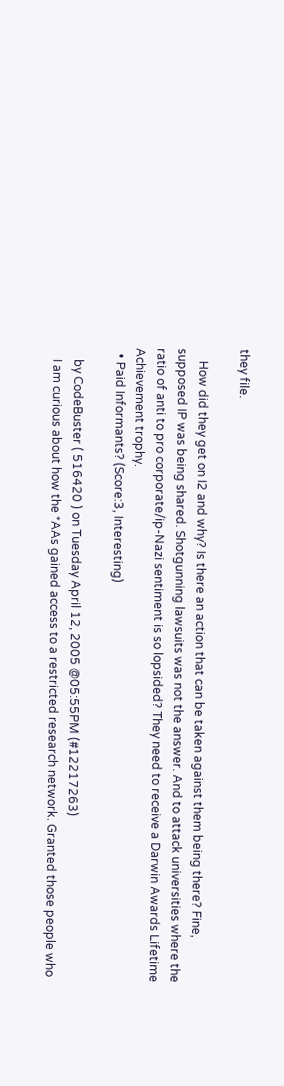they file.

    How did they get on I2 and why? Is there an action that can be taken against them being there? Fine, supposed IP was being shared. Shotgunning lawsuits was not the answer. And to attack universities where the ratio of anti to pro corporate/ip-Nazi sentiment is so lopsided? They need to receive a Darwin Awards Lifetime Achievement trophy.
  • Paid Informants? (Score:3, Interesting)

    by CodeBuster ( 516420 ) on Tuesday April 12, 2005 @05:55PM (#12217263)
    I am curious about how the *AAs gained access to a restricted research network. Granted those people who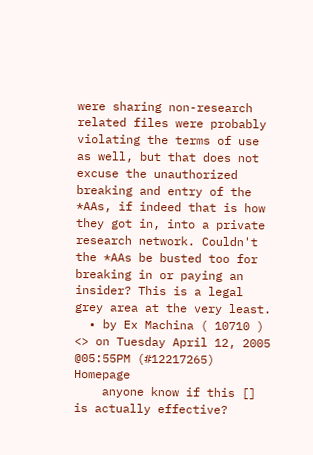were sharing non-research related files were probably violating the terms of use as well, but that does not excuse the unauthorized breaking and entry of the *AAs, if indeed that is how they got in, into a private research network. Couldn't the *AAs be busted too for breaking in or paying an insider? This is a legal grey area at the very least.
  • by Ex Machina ( 10710 ) <> on Tuesday April 12, 2005 @05:55PM (#12217265) Homepage
    anyone know if this [] is actually effective?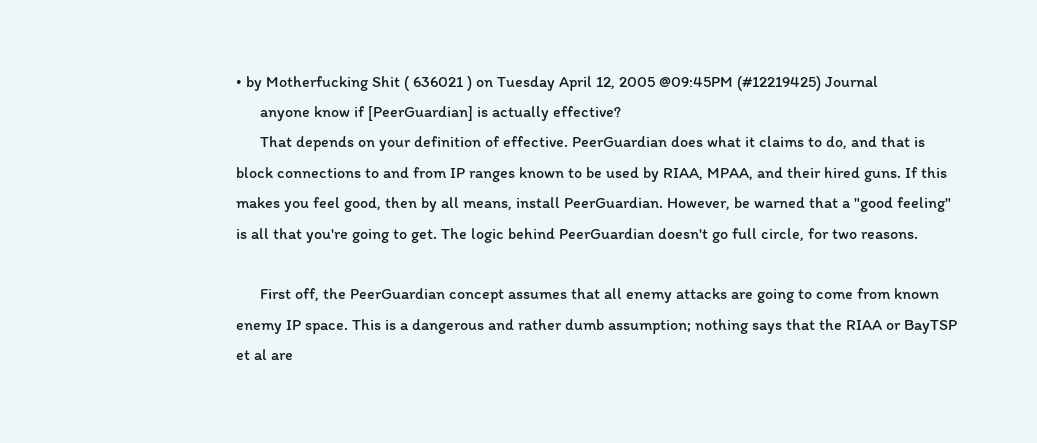• by Motherfucking Shit ( 636021 ) on Tuesday April 12, 2005 @09:45PM (#12219425) Journal
      anyone know if [PeerGuardian] is actually effective?
      That depends on your definition of effective. PeerGuardian does what it claims to do, and that is block connections to and from IP ranges known to be used by RIAA, MPAA, and their hired guns. If this makes you feel good, then by all means, install PeerGuardian. However, be warned that a "good feeling" is all that you're going to get. The logic behind PeerGuardian doesn't go full circle, for two reasons.

      First off, the PeerGuardian concept assumes that all enemy attacks are going to come from known enemy IP space. This is a dangerous and rather dumb assumption; nothing says that the RIAA or BayTSP et al are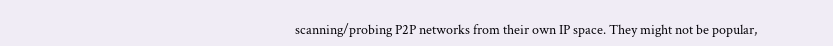scanning/probing P2P networks from their own IP space. They might not be popular,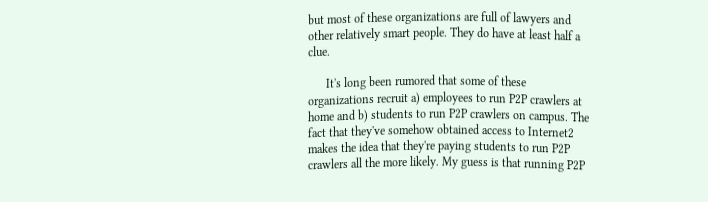but most of these organizations are full of lawyers and other relatively smart people. They do have at least half a clue.

      It's long been rumored that some of these organizations recruit a) employees to run P2P crawlers at home and b) students to run P2P crawlers on campus. The fact that they've somehow obtained access to Internet2 makes the idea that they're paying students to run P2P crawlers all the more likely. My guess is that running P2P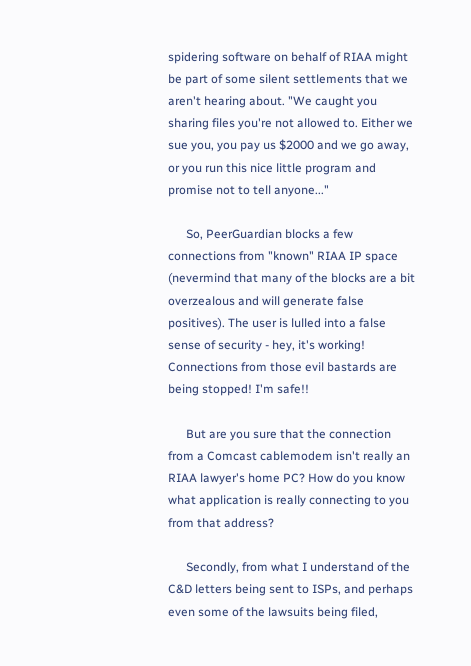spidering software on behalf of RIAA might be part of some silent settlements that we aren't hearing about. "We caught you sharing files you're not allowed to. Either we sue you, you pay us $2000 and we go away, or you run this nice little program and promise not to tell anyone..."

      So, PeerGuardian blocks a few connections from "known" RIAA IP space (nevermind that many of the blocks are a bit overzealous and will generate false positives). The user is lulled into a false sense of security - hey, it's working! Connections from those evil bastards are being stopped! I'm safe!!

      But are you sure that the connection from a Comcast cablemodem isn't really an RIAA lawyer's home PC? How do you know what application is really connecting to you from that address?

      Secondly, from what I understand of the C&D letters being sent to ISPs, and perhaps even some of the lawsuits being filed,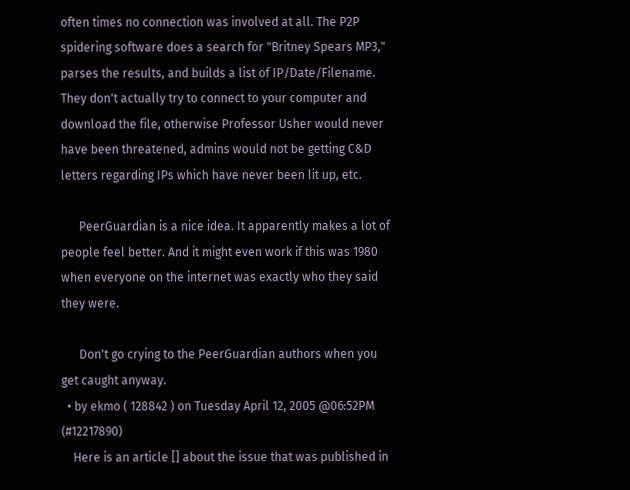often times no connection was involved at all. The P2P spidering software does a search for "Britney Spears MP3," parses the results, and builds a list of IP/Date/Filename. They don't actually try to connect to your computer and download the file, otherwise Professor Usher would never have been threatened, admins would not be getting C&D letters regarding IPs which have never been lit up, etc.

      PeerGuardian is a nice idea. It apparently makes a lot of people feel better. And it might even work if this was 1980 when everyone on the internet was exactly who they said they were.

      Don't go crying to the PeerGuardian authors when you get caught anyway.
  • by ekmo ( 128842 ) on Tuesday April 12, 2005 @06:52PM (#12217890)
    Here is an article [] about the issue that was published in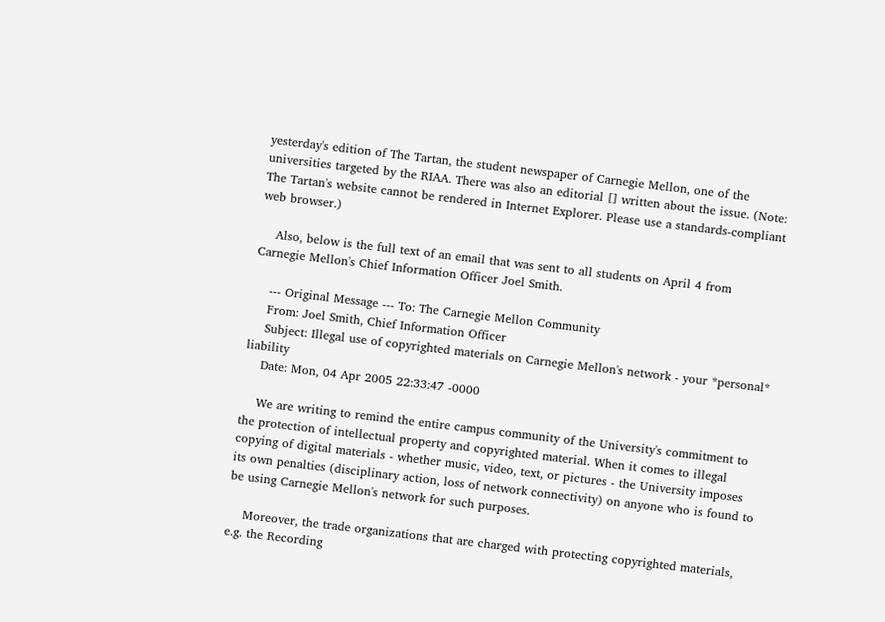yesterday's edition of The Tartan, the student newspaper of Carnegie Mellon, one of the universities targeted by the RIAA. There was also an editorial [] written about the issue. (Note: The Tartan's website cannot be rendered in Internet Explorer. Please use a standards-compliant web browser.)

    Also, below is the full text of an email that was sent to all students on April 4 from Carnegie Mellon's Chief Information Officer Joel Smith.

    --- Original Message --- To: The Carnegie Mellon Community
    From: Joel Smith, Chief Information Officer
    Subject: Illegal use of copyrighted materials on Carnegie Mellon's network - your *personal* liability
    Date: Mon, 04 Apr 2005 22:33:47 -0000

    We are writing to remind the entire campus community of the University's commitment to the protection of intellectual property and copyrighted material. When it comes to illegal copying of digital materials - whether music, video, text, or pictures - the University imposes its own penalties (disciplinary action, loss of network connectivity) on anyone who is found to be using Carnegie Mellon's network for such purposes.

    Moreover, the trade organizations that are charged with protecting copyrighted materials, e.g. the Recording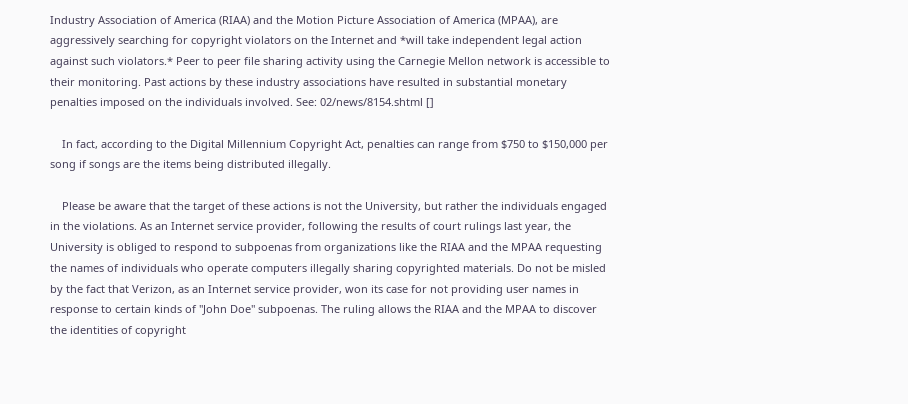Industry Association of America (RIAA) and the Motion Picture Association of America (MPAA), are aggressively searching for copyright violators on the Internet and *will take independent legal action against such violators.* Peer to peer file sharing activity using the Carnegie Mellon network is accessible to their monitoring. Past actions by these industry associations have resulted in substantial monetary penalties imposed on the individuals involved. See: 02/news/8154.shtml []

    In fact, according to the Digital Millennium Copyright Act, penalties can range from $750 to $150,000 per song if songs are the items being distributed illegally.

    Please be aware that the target of these actions is not the University, but rather the individuals engaged in the violations. As an Internet service provider, following the results of court rulings last year, the University is obliged to respond to subpoenas from organizations like the RIAA and the MPAA requesting the names of individuals who operate computers illegally sharing copyrighted materials. Do not be misled by the fact that Verizon, as an Internet service provider, won its case for not providing user names in response to certain kinds of "John Doe" subpoenas. The ruling allows the RIAA and the MPAA to discover the identities of copyright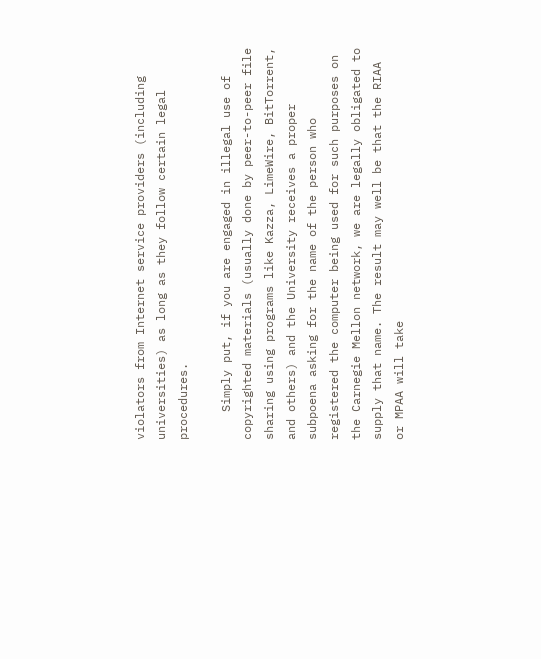violators from Internet service providers (including universities) as long as they follow certain legal procedures.

    Simply put, if you are engaged in illegal use of copyrighted materials (usually done by peer-to-peer file sharing using programs like Kazza, LimeWire, BitTorrent, and others) and the University receives a proper subpoena asking for the name of the person who registered the computer being used for such purposes on the Carnegie Mellon network, we are legally obligated to supply that name. The result may well be that the RIAA or MPAA will take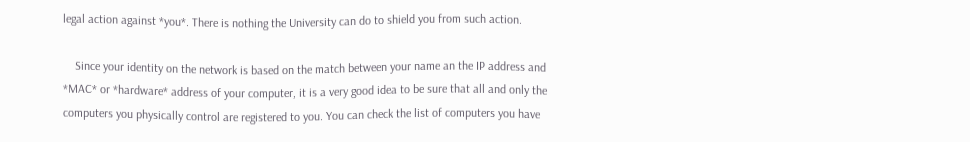legal action against *you*. There is nothing the University can do to shield you from such action.

    Since your identity on the network is based on the match between your name an the IP address and *MAC* or *hardware* address of your computer, it is a very good idea to be sure that all and only the computers you physically control are registered to you. You can check the list of computers you have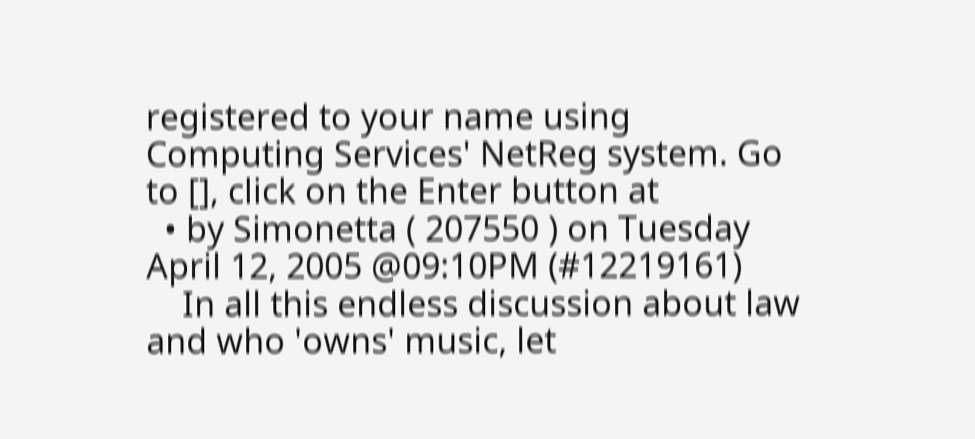registered to your name using Computing Services' NetReg system. Go to [], click on the Enter button at
  • by Simonetta ( 207550 ) on Tuesday April 12, 2005 @09:10PM (#12219161)
    In all this endless discussion about law and who 'owns' music, let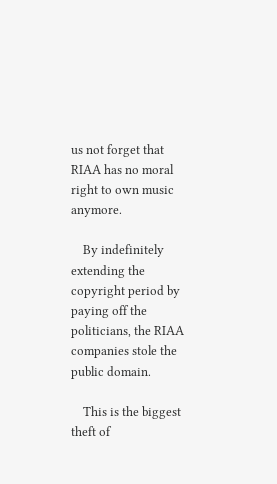us not forget that RIAA has no moral right to own music anymore.

    By indefinitely extending the copyright period by paying off the politicians, the RIAA companies stole the public domain.

    This is the biggest theft of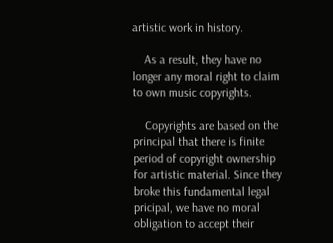artistic work in history.

    As a result, they have no longer any moral right to claim to own music copyrights.

    Copyrights are based on the principal that there is finite period of copyright ownership for artistic material. Since they broke this fundamental legal pricipal, we have no moral obligation to accept their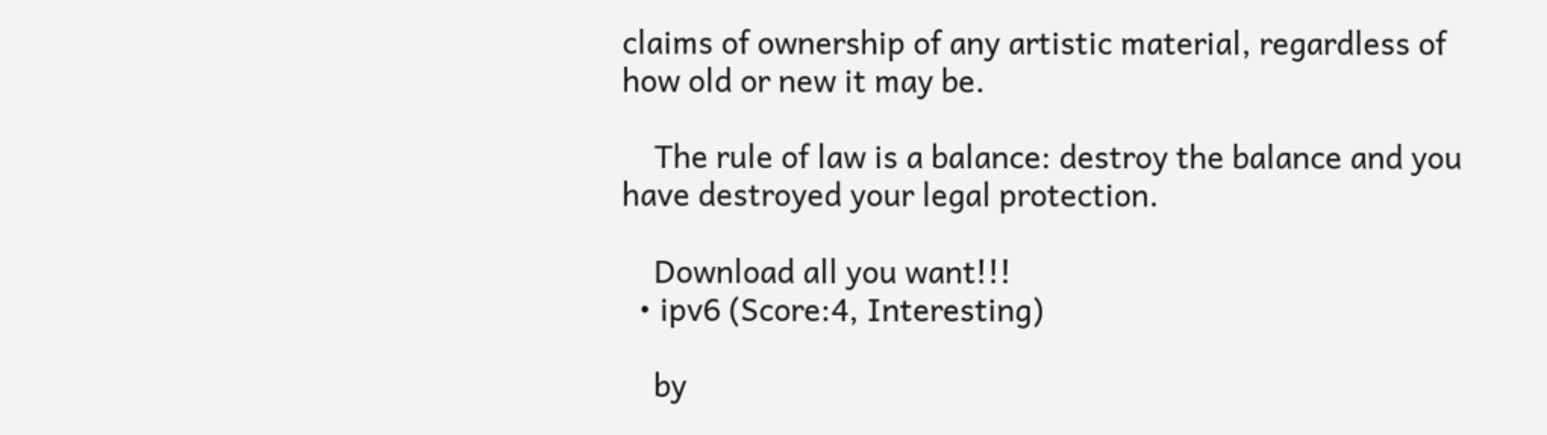claims of ownership of any artistic material, regardless of how old or new it may be.

    The rule of law is a balance: destroy the balance and you have destroyed your legal protection.

    Download all you want!!!
  • ipv6 (Score:4, Interesting)

    by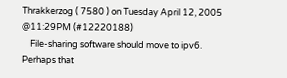Thrakkerzog ( 7580 ) on Tuesday April 12, 2005 @11:29PM (#12220188)
    File-sharing software should move to ipv6. Perhaps that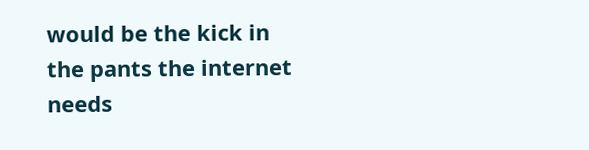would be the kick in the pants the internet needs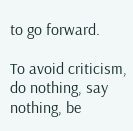to go forward.

To avoid criticism, do nothing, say nothing, be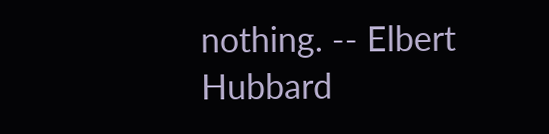nothing. -- Elbert Hubbard